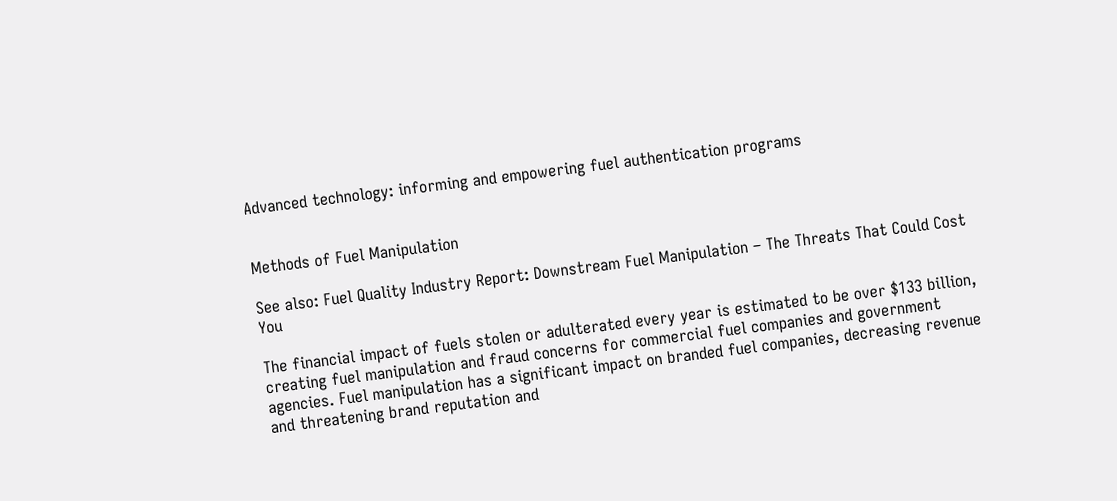Advanced technology: informing and empowering fuel authentication programs


Methods of Fuel Manipulation

See also: Fuel Quality Industry Report: Downstream Fuel Manipulation – The Threats That Could Cost You

The financial impact of fuels stolen or adulterated every year is estimated to be over $133 billion, creating fuel manipulation and fraud concerns for commercial fuel companies and government agencies. Fuel manipulation has a significant impact on branded fuel companies, decreasing revenue and threatening brand reputation and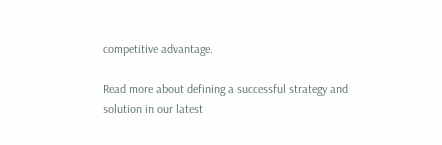competitive advantage.

Read more about defining a successful strategy and solution in our latest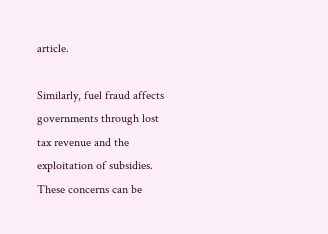article.

Similarly, fuel fraud affects governments through lost tax revenue and the exploitation of subsidies. These concerns can be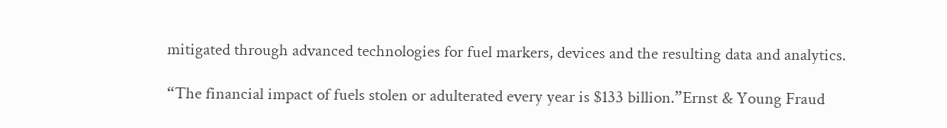mitigated through advanced technologies for fuel markers, devices and the resulting data and analytics.

“The financial impact of fuels stolen or adulterated every year is $133 billion.”Ernst & Young Fraud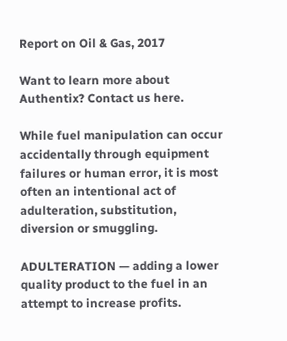Report on Oil & Gas, 2017

Want to learn more about Authentix? Contact us here.

While fuel manipulation can occur accidentally through equipment failures or human error, it is most often an intentional act of adulteration, substitution, diversion or smuggling.

ADULTERATION — adding a lower quality product to the fuel in an attempt to increase profits.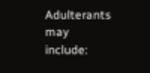Adulterants may include: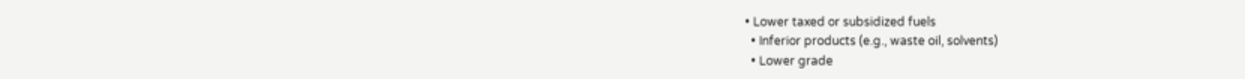• Lower taxed or subsidized fuels
  • Inferior products (e.g., waste oil, solvents)
  • Lower grade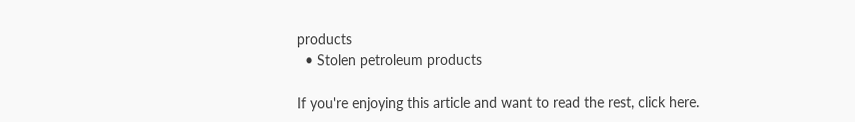products
  • Stolen petroleum products

If you're enjoying this article and want to read the rest, click here.